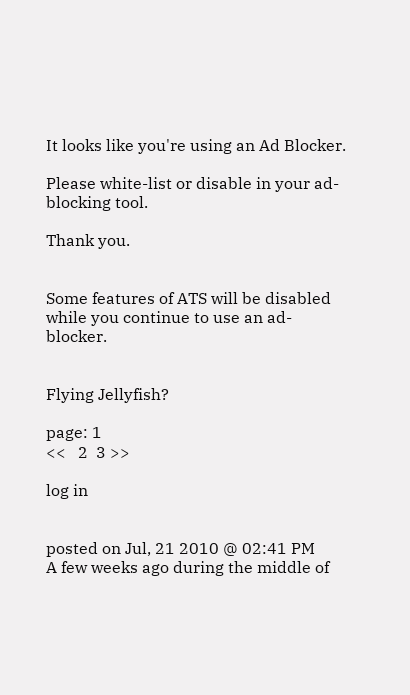It looks like you're using an Ad Blocker.

Please white-list or disable in your ad-blocking tool.

Thank you.


Some features of ATS will be disabled while you continue to use an ad-blocker.


Flying Jellyfish?

page: 1
<<   2  3 >>

log in


posted on Jul, 21 2010 @ 02:41 PM
A few weeks ago during the middle of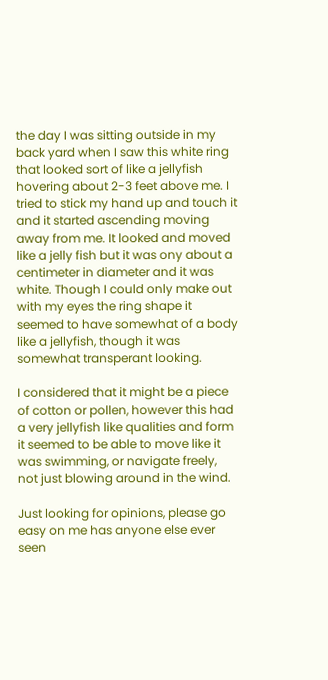the day I was sitting outside in my back yard when I saw this white ring that looked sort of like a jellyfish hovering about 2-3 feet above me. I tried to stick my hand up and touch it and it started ascending moving away from me. It looked and moved like a jelly fish but it was ony about a centimeter in diameter and it was white. Though I could only make out with my eyes the ring shape it seemed to have somewhat of a body like a jellyfish, though it was somewhat transperant looking.

I considered that it might be a piece of cotton or pollen, however this had a very jellyfish like qualities and form it seemed to be able to move like it was swimming, or navigate freely, not just blowing around in the wind.

Just looking for opinions, please go easy on me has anyone else ever seen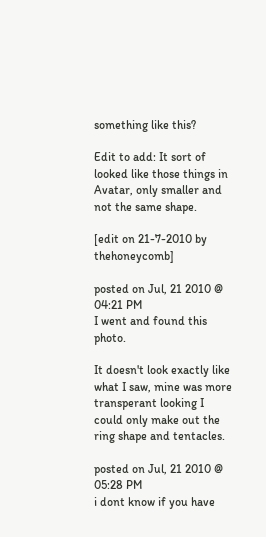something like this?

Edit to add: It sort of looked like those things in Avatar, only smaller and not the same shape.

[edit on 21-7-2010 by thehoneycomb]

posted on Jul, 21 2010 @ 04:21 PM
I went and found this photo.

It doesn't look exactly like what I saw, mine was more transperant looking I could only make out the ring shape and tentacles.

posted on Jul, 21 2010 @ 05:28 PM
i dont know if you have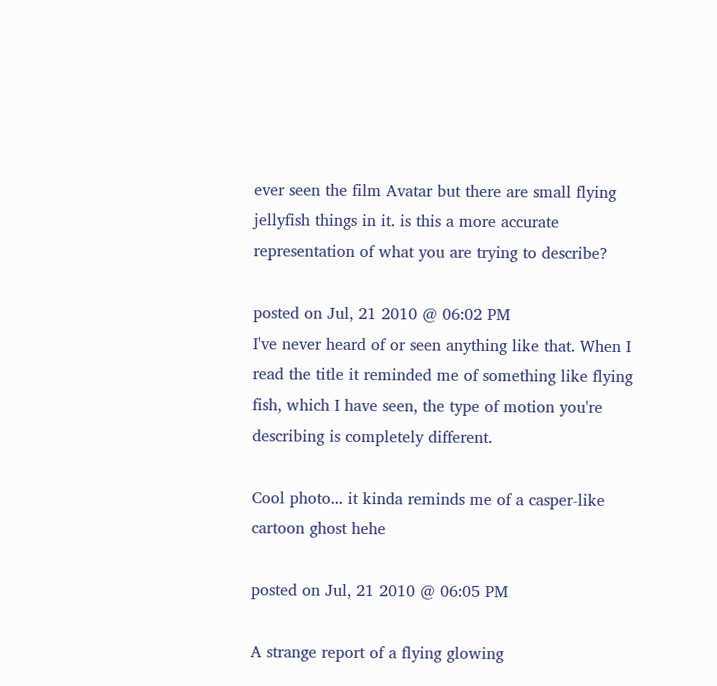ever seen the film Avatar but there are small flying jellyfish things in it. is this a more accurate representation of what you are trying to describe?

posted on Jul, 21 2010 @ 06:02 PM
I've never heard of or seen anything like that. When I read the title it reminded me of something like flying fish, which I have seen, the type of motion you're describing is completely different.

Cool photo... it kinda reminds me of a casper-like cartoon ghost hehe

posted on Jul, 21 2010 @ 06:05 PM

A strange report of a flying glowing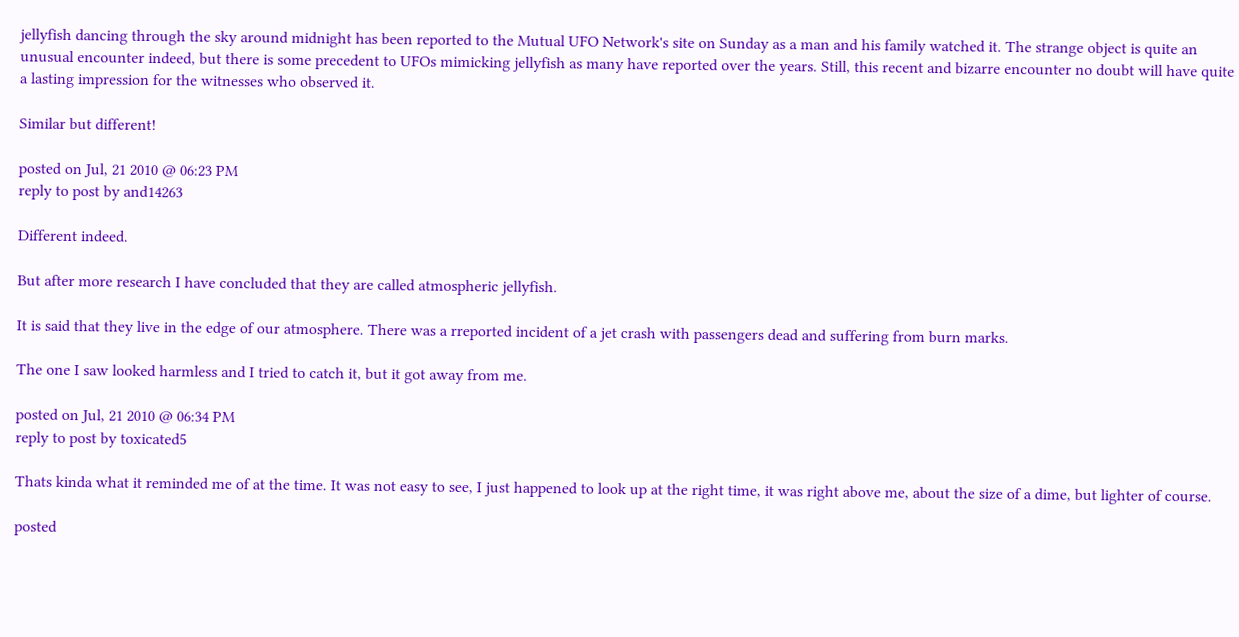jellyfish dancing through the sky around midnight has been reported to the Mutual UFO Network's site on Sunday as a man and his family watched it. The strange object is quite an unusual encounter indeed, but there is some precedent to UFOs mimicking jellyfish as many have reported over the years. Still, this recent and bizarre encounter no doubt will have quite a lasting impression for the witnesses who observed it.

Similar but different!

posted on Jul, 21 2010 @ 06:23 PM
reply to post by and14263

Different indeed.

But after more research I have concluded that they are called atmospheric jellyfish.

It is said that they live in the edge of our atmosphere. There was a rreported incident of a jet crash with passengers dead and suffering from burn marks.

The one I saw looked harmless and I tried to catch it, but it got away from me.

posted on Jul, 21 2010 @ 06:34 PM
reply to post by toxicated5

Thats kinda what it reminded me of at the time. It was not easy to see, I just happened to look up at the right time, it was right above me, about the size of a dime, but lighter of course.

posted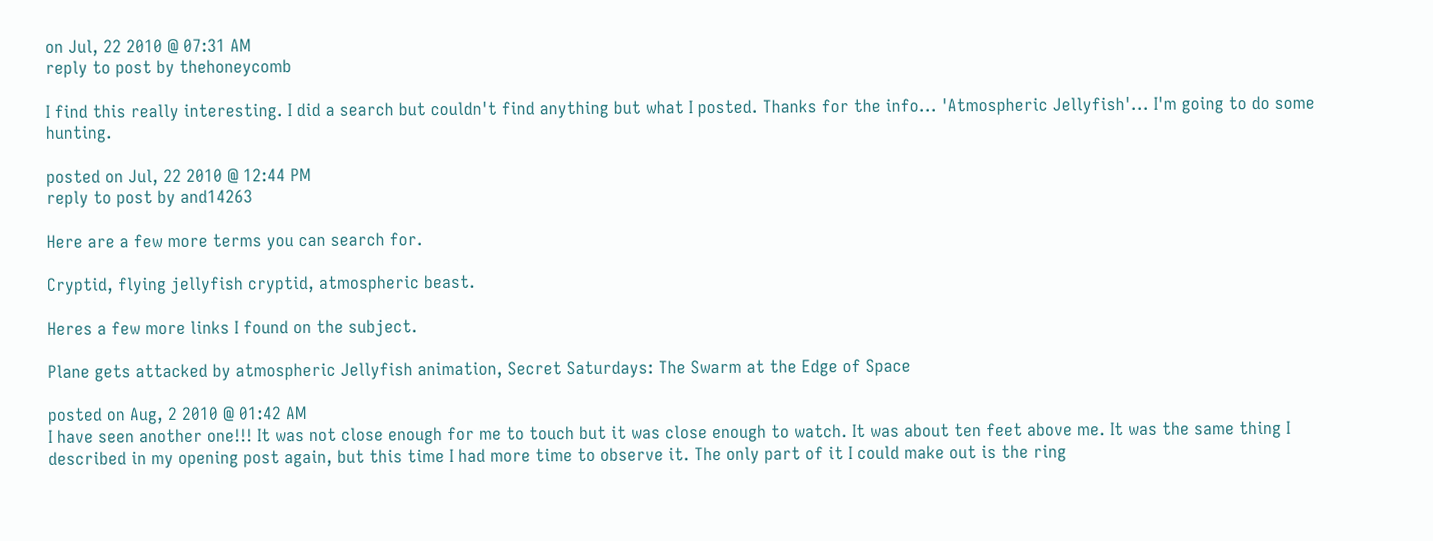on Jul, 22 2010 @ 07:31 AM
reply to post by thehoneycomb

I find this really interesting. I did a search but couldn't find anything but what I posted. Thanks for the info... 'Atmospheric Jellyfish'... I'm going to do some hunting.

posted on Jul, 22 2010 @ 12:44 PM
reply to post by and14263

Here are a few more terms you can search for.

Cryptid, flying jellyfish cryptid, atmospheric beast.

Heres a few more links I found on the subject.

Plane gets attacked by atmospheric Jellyfish animation, Secret Saturdays: The Swarm at the Edge of Space

posted on Aug, 2 2010 @ 01:42 AM
I have seen another one!!! It was not close enough for me to touch but it was close enough to watch. It was about ten feet above me. It was the same thing I described in my opening post again, but this time I had more time to observe it. The only part of it I could make out is the ring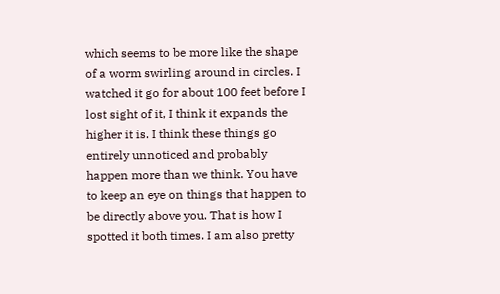which seems to be more like the shape of a worm swirling around in circles. I watched it go for about 100 feet before I lost sight of it, I think it expands the higher it is. I think these things go entirely unnoticed and probably happen more than we think. You have to keep an eye on things that happen to be directly above you. That is how I spotted it both times. I am also pretty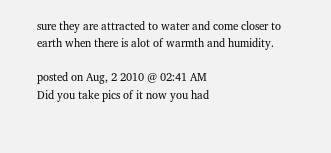sure they are attracted to water and come closer to earth when there is alot of warmth and humidity.

posted on Aug, 2 2010 @ 02:41 AM
Did you take pics of it now you had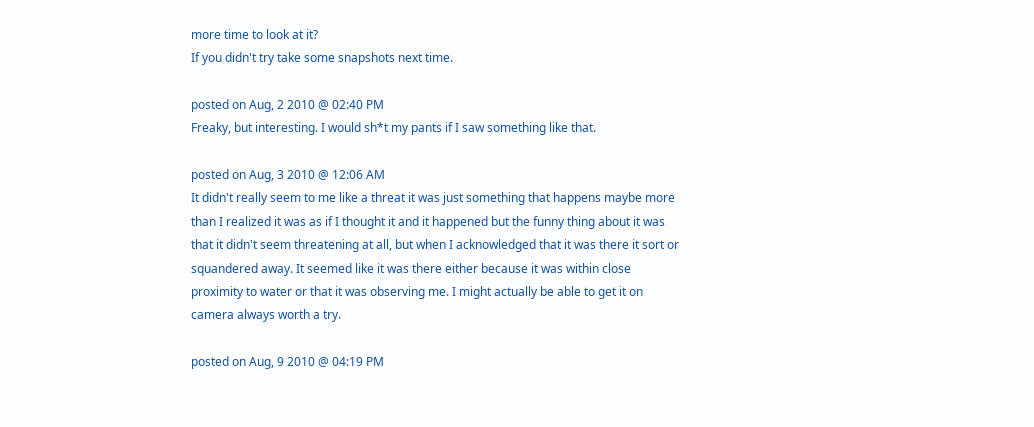more time to look at it?
If you didn't try take some snapshots next time.

posted on Aug, 2 2010 @ 02:40 PM
Freaky, but interesting. I would sh*t my pants if I saw something like that.

posted on Aug, 3 2010 @ 12:06 AM
It didn't really seem to me like a threat it was just something that happens maybe more than I realized it was as if I thought it and it happened but the funny thing about it was that it didn't seem threatening at all, but when I acknowledged that it was there it sort or squandered away. It seemed like it was there either because it was within close proximity to water or that it was observing me. I might actually be able to get it on camera always worth a try.

posted on Aug, 9 2010 @ 04:19 PM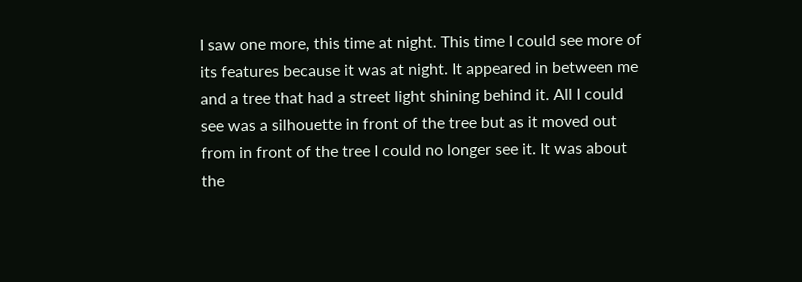I saw one more, this time at night. This time I could see more of its features because it was at night. It appeared in between me and a tree that had a street light shining behind it. All I could see was a silhouette in front of the tree but as it moved out from in front of the tree I could no longer see it. It was about the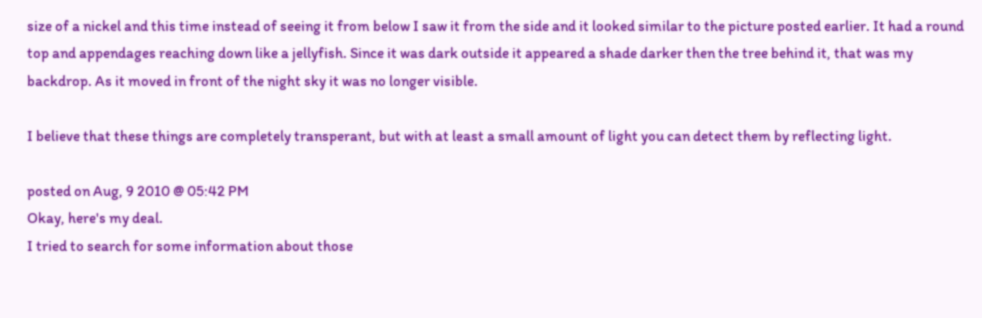size of a nickel and this time instead of seeing it from below I saw it from the side and it looked similar to the picture posted earlier. It had a round top and appendages reaching down like a jellyfish. Since it was dark outside it appeared a shade darker then the tree behind it, that was my backdrop. As it moved in front of the night sky it was no longer visible.

I believe that these things are completely transperant, but with at least a small amount of light you can detect them by reflecting light.

posted on Aug, 9 2010 @ 05:42 PM
Okay, here's my deal.
I tried to search for some information about those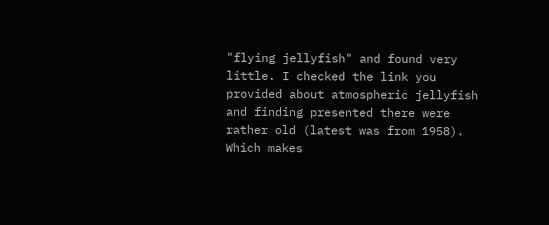"flying jellyfish" and found very little. I checked the link you provided about atmospheric jellyfish and finding presented there were rather old (latest was from 1958). Which makes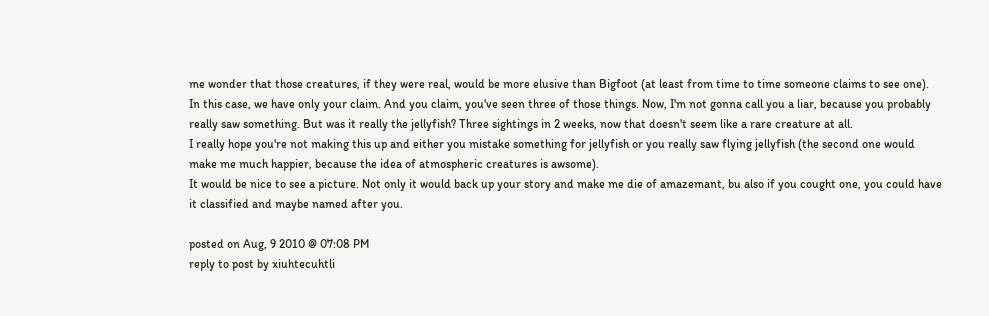me wonder that those creatures, if they were real, would be more elusive than Bigfoot (at least from time to time someone claims to see one).
In this case, we have only your claim. And you claim, you've seen three of those things. Now, I'm not gonna call you a liar, because you probably really saw something. But was it really the jellyfish? Three sightings in 2 weeks, now that doesn't seem like a rare creature at all.
I really hope you're not making this up and either you mistake something for jellyfish or you really saw flying jellyfish (the second one would make me much happier, because the idea of atmospheric creatures is awsome).
It would be nice to see a picture. Not only it would back up your story and make me die of amazemant, bu also if you cought one, you could have it classified and maybe named after you.

posted on Aug, 9 2010 @ 07:08 PM
reply to post by xiuhtecuhtli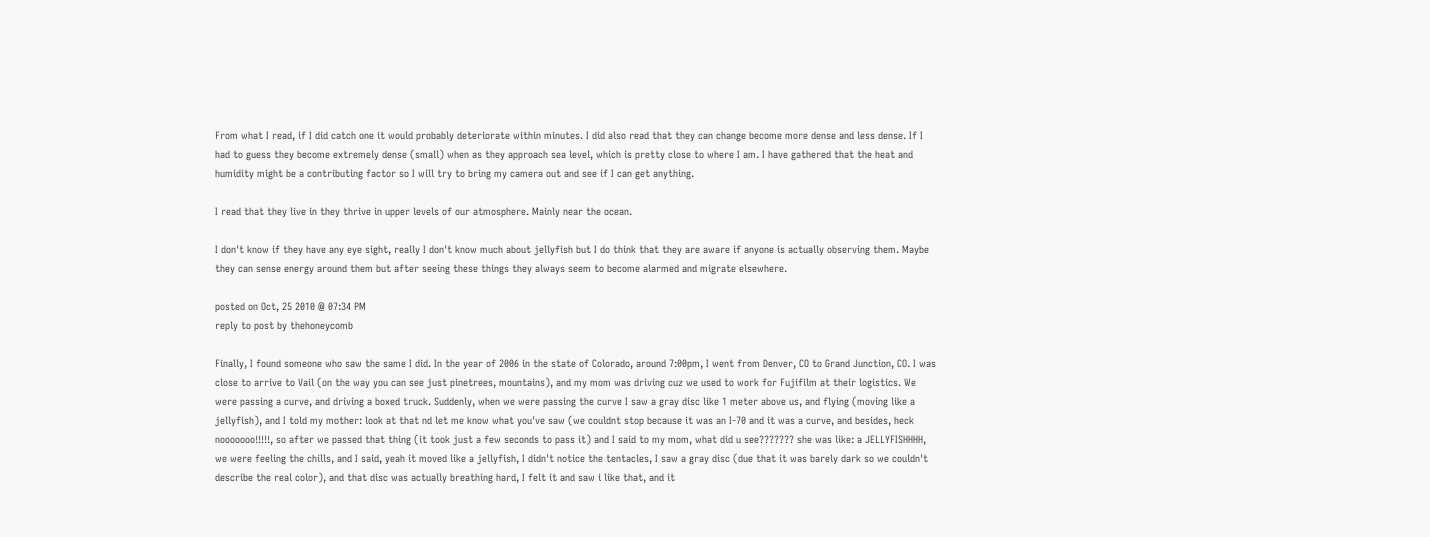From what I read, if I did catch one it would probably deteriorate within minutes. I did also read that they can change become more dense and less dense. If I had to guess they become extremely dense (small) when as they approach sea level, which is pretty close to where I am. I have gathered that the heat and humidity might be a contributing factor so I will try to bring my camera out and see if I can get anything.

I read that they live in they thrive in upper levels of our atmosphere. Mainly near the ocean.

I don't know if they have any eye sight, really I don't know much about jellyfish but I do think that they are aware if anyone is actually observing them. Maybe they can sense energy around them but after seeing these things they always seem to become alarmed and migrate elsewhere.

posted on Oct, 25 2010 @ 07:34 PM
reply to post by thehoneycomb

Finally, I found someone who saw the same I did. In the year of 2006 in the state of Colorado, around 7:00pm, I went from Denver, CO to Grand Junction, CO. I was close to arrive to Vail (on the way you can see just pinetrees, mountains), and my mom was driving cuz we used to work for Fujifilm at their logistics. We were passing a curve, and driving a boxed truck. Suddenly, when we were passing the curve I saw a gray disc like 1 meter above us, and flying (moving like a jellyfish), and I told my mother: look at that nd let me know what you've saw (we couldnt stop because it was an I-70 and it was a curve, and besides, heck nooooooo!!!!!, so after we passed that thing (it took just a few seconds to pass it) and I said to my mom, what did u see??????? she was like: a JELLYFISHHHH, we were feeling the chills, and I said, yeah it moved like a jellyfish, I didn't notice the tentacles, I saw a gray disc (due that it was barely dark so we couldn't describe the real color), and that disc was actually breathing hard, I felt it and saw i like that, and it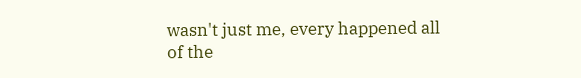wasn't just me, every happened all of the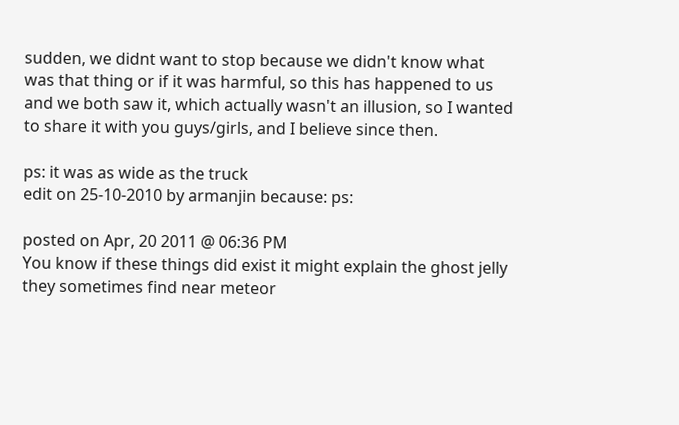sudden, we didnt want to stop because we didn't know what was that thing or if it was harmful, so this has happened to us and we both saw it, which actually wasn't an illusion, so I wanted to share it with you guys/girls, and I believe since then.

ps: it was as wide as the truck
edit on 25-10-2010 by armanjin because: ps:

posted on Apr, 20 2011 @ 06:36 PM
You know if these things did exist it might explain the ghost jelly they sometimes find near meteor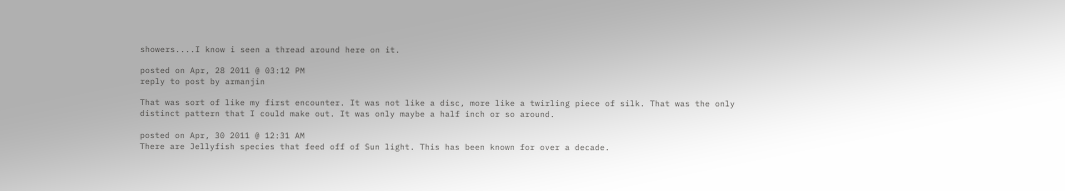showers....I know i seen a thread around here on it.

posted on Apr, 28 2011 @ 03:12 PM
reply to post by armanjin

That was sort of like my first encounter. It was not like a disc, more like a twirling piece of silk. That was the only distinct pattern that I could make out. It was only maybe a half inch or so around.

posted on Apr, 30 2011 @ 12:31 AM
There are Jellyfish species that feed off of Sun light. This has been known for over a decade.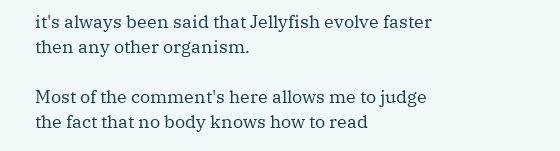it's always been said that Jellyfish evolve faster then any other organism.

Most of the comment's here allows me to judge the fact that no body knows how to read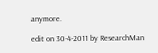anymore.

edit on 30-4-2011 by ResearchMan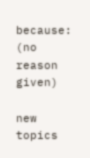because: (no reason given)

new topics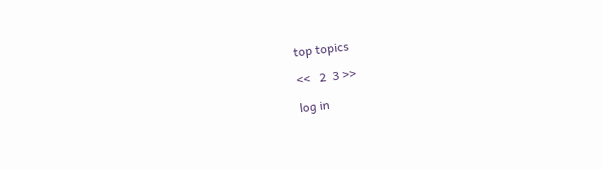top topics

<<   2  3 >>

log in